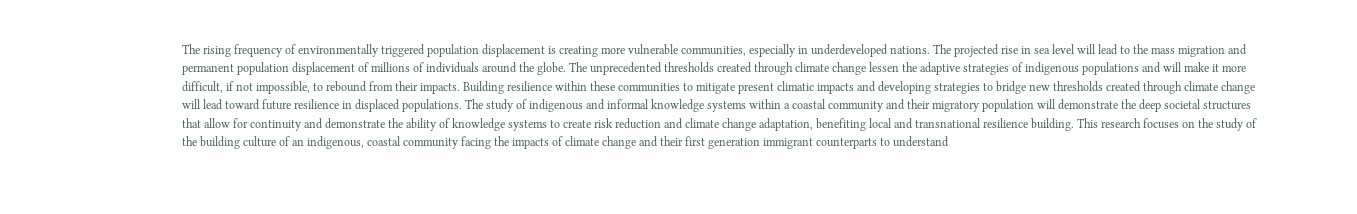The rising frequency of environmentally triggered population displacement is creating more vulnerable communities, especially in underdeveloped nations. The projected rise in sea level will lead to the mass migration and permanent population displacement of millions of individuals around the globe. The unprecedented thresholds created through climate change lessen the adaptive strategies of indigenous populations and will make it more difficult, if not impossible, to rebound from their impacts. Building resilience within these communities to mitigate present climatic impacts and developing strategies to bridge new thresholds created through climate change will lead toward future resilience in displaced populations. The study of indigenous and informal knowledge systems within a coastal community and their migratory population will demonstrate the deep societal structures that allow for continuity and demonstrate the ability of knowledge systems to create risk reduction and climate change adaptation, benefiting local and transnational resilience building. This research focuses on the study of the building culture of an indigenous, coastal community facing the impacts of climate change and their first generation immigrant counterparts to understand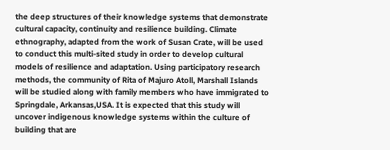the deep structures of their knowledge systems that demonstrate cultural capacity, continuity and resilience building. Climate ethnography, adapted from the work of Susan Crate, will be used to conduct this multi-sited study in order to develop cultural models of resilience and adaptation. Using participatory research methods, the community of Rita of Majuro Atoll, Marshall Islands will be studied along with family members who have immigrated to Springdale, Arkansas,USA. It is expected that this study will uncover indigenous knowledge systems within the culture of building that are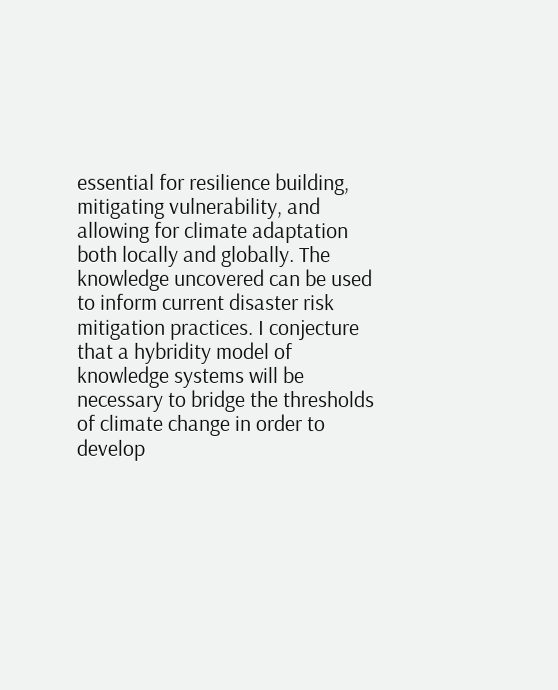essential for resilience building, mitigating vulnerability, and allowing for climate adaptation both locally and globally. The knowledge uncovered can be used to inform current disaster risk mitigation practices. I conjecture that a hybridity model of knowledge systems will be necessary to bridge the thresholds of climate change in order to develop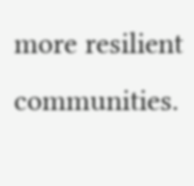more resilient communities.